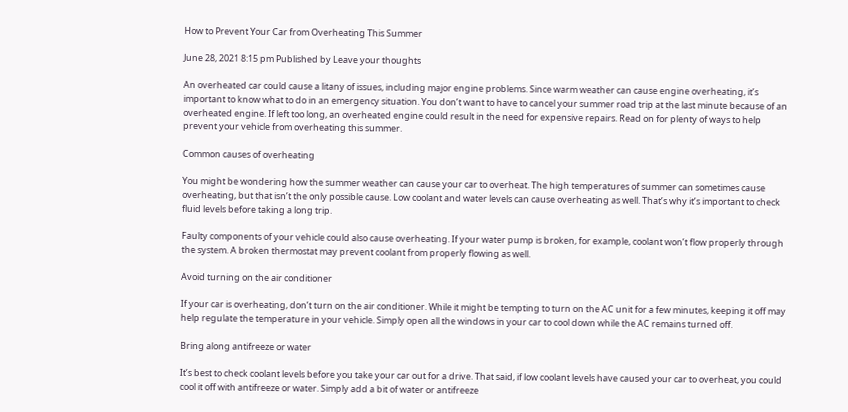How to Prevent Your Car from Overheating This Summer

June 28, 2021 8:15 pm Published by Leave your thoughts

An overheated car could cause a litany of issues, including major engine problems. Since warm weather can cause engine overheating, it’s important to know what to do in an emergency situation. You don’t want to have to cancel your summer road trip at the last minute because of an overheated engine. If left too long, an overheated engine could result in the need for expensive repairs. Read on for plenty of ways to help prevent your vehicle from overheating this summer.

Common causes of overheating

You might be wondering how the summer weather can cause your car to overheat. The high temperatures of summer can sometimes cause overheating, but that isn’t the only possible cause. Low coolant and water levels can cause overheating as well. That’s why it’s important to check fluid levels before taking a long trip.

Faulty components of your vehicle could also cause overheating. If your water pump is broken, for example, coolant won’t flow properly through the system. A broken thermostat may prevent coolant from properly flowing as well.

Avoid turning on the air conditioner

If your car is overheating, don’t turn on the air conditioner. While it might be tempting to turn on the AC unit for a few minutes, keeping it off may help regulate the temperature in your vehicle. Simply open all the windows in your car to cool down while the AC remains turned off.

Bring along antifreeze or water

It’s best to check coolant levels before you take your car out for a drive. That said, if low coolant levels have caused your car to overheat, you could cool it off with antifreeze or water. Simply add a bit of water or antifreeze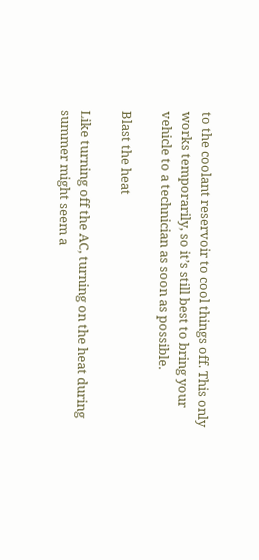to the coolant reservoir to cool things off. This only works temporarily, so it’s still best to bring your vehicle to a technician as soon as possible.

Blast the heat

Like turning off the AC, turning on the heat during summer might seem a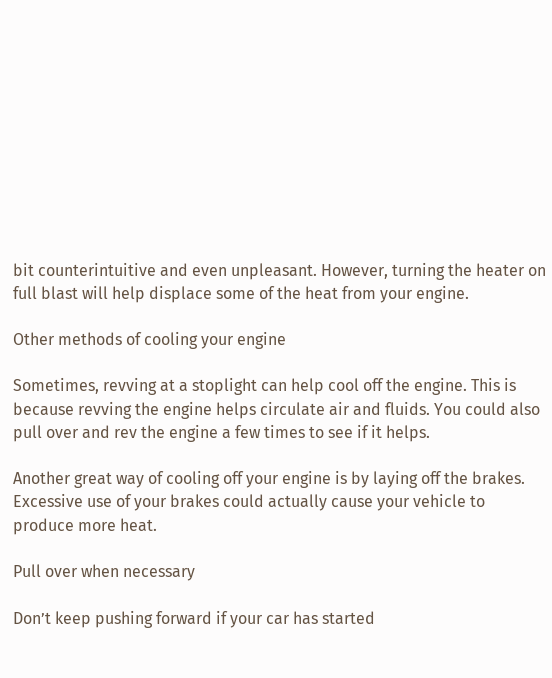bit counterintuitive and even unpleasant. However, turning the heater on full blast will help displace some of the heat from your engine.

Other methods of cooling your engine

Sometimes, revving at a stoplight can help cool off the engine. This is because revving the engine helps circulate air and fluids. You could also pull over and rev the engine a few times to see if it helps.

Another great way of cooling off your engine is by laying off the brakes. Excessive use of your brakes could actually cause your vehicle to produce more heat.

Pull over when necessary

Don’t keep pushing forward if your car has started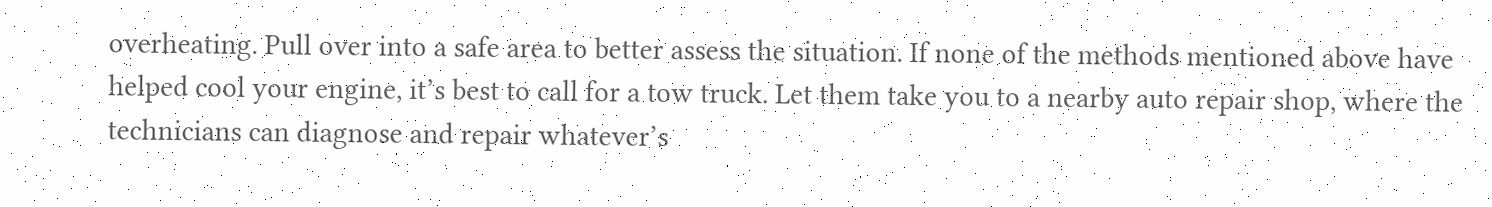overheating. Pull over into a safe area to better assess the situation. If none of the methods mentioned above have helped cool your engine, it’s best to call for a tow truck. Let them take you to a nearby auto repair shop, where the technicians can diagnose and repair whatever’s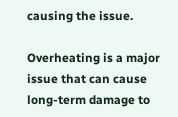causing the issue.

Overheating is a major issue that can cause long-term damage to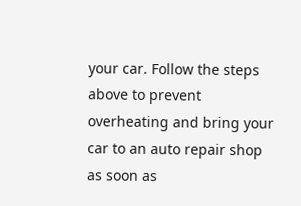your car. Follow the steps above to prevent overheating and bring your car to an auto repair shop as soon as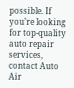possible. If you’re looking for top-quality auto repair services, contact Auto Air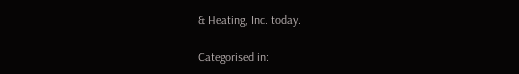& Heating, Inc. today.

Categorised in: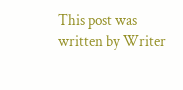This post was written by Writer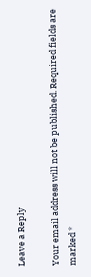Leave a Reply

Your email address will not be published. Required fields are marked *